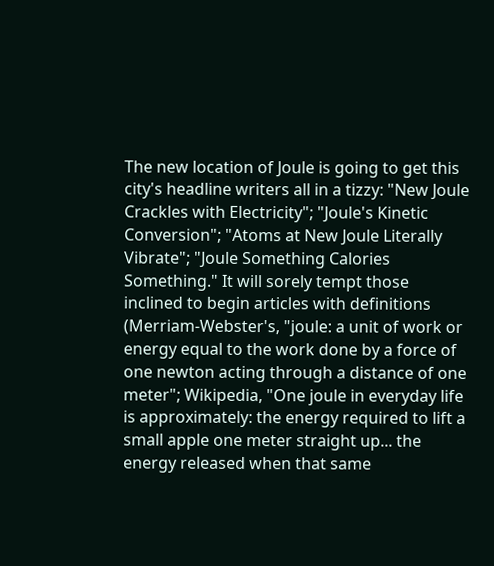The new location of Joule is going to get this city's headline writers all in a tizzy: "New Joule Crackles with Electricity"; "Joule's Kinetic Conversion"; "Atoms at New Joule Literally Vibrate"; "Joule Something Calories Something." It will sorely tempt those inclined to begin articles with definitions (Merriam-Webster's, "joule: a unit of work or energy equal to the work done by a force of one newton acting through a distance of one meter"; Wikipedia, "One joule in everyday life is approximately: the energy required to lift a small apple one meter straight up... the energy released when that same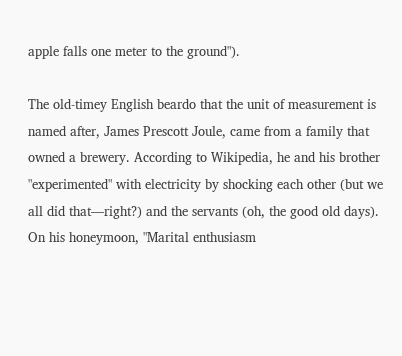apple falls one meter to the ground").

The old-timey English beardo that the unit of measurement is named after, James Prescott Joule, came from a family that owned a brewery. According to Wikipedia, he and his brother "experimented" with electricity by shocking each other (but we all did that—right?) and the servants (oh, the good old days). On his honeymoon, "Marital enthusiasm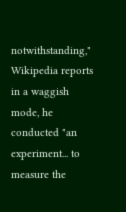notwithstanding," Wikipedia reports in a waggish mode, he conducted "an experiment... to measure the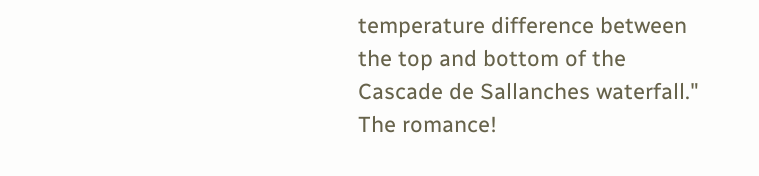temperature difference between the top and bottom of the Cascade de Sallanches waterfall." The romance!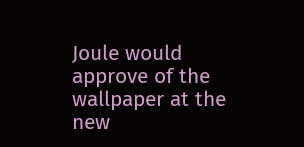Joule would approve of the wallpaper at the new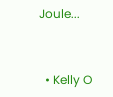Joule...


  • Kelly O